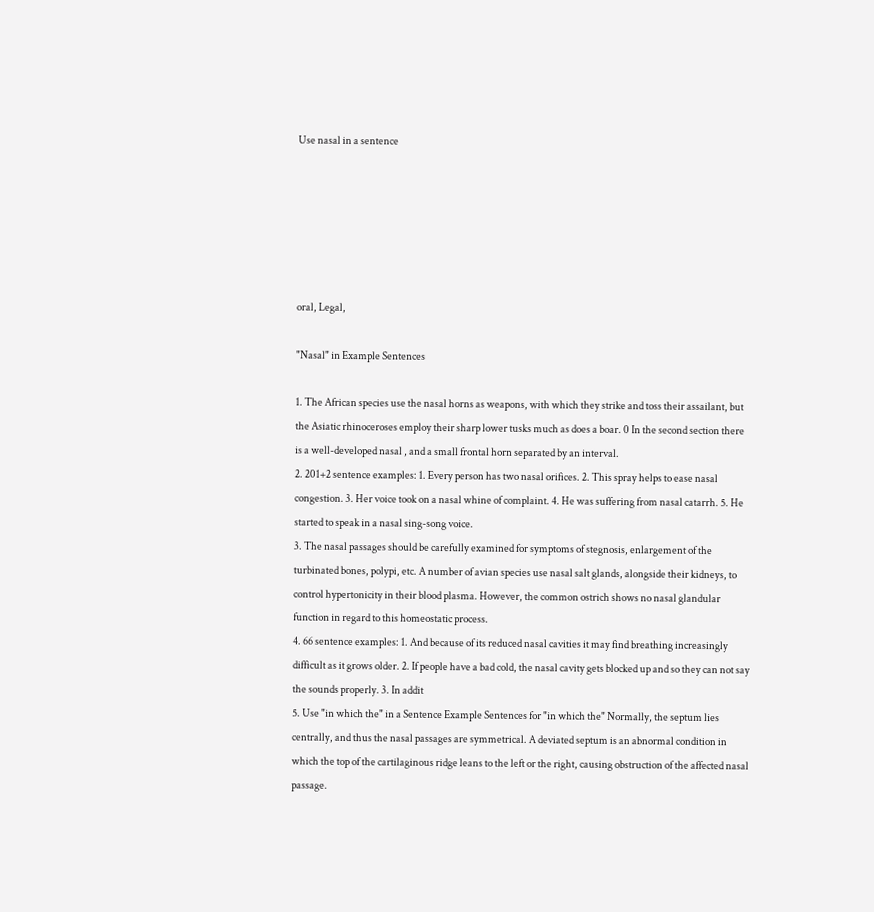Use nasal in a sentence






oral, Legal,

"Nasal" in Example Sentences

1. The African species use the nasal horns as weapons, with which they strike and toss their assailant, but the Asiatic rhinoceroses employ their sharp lower tusks much as does a boar. 0 In the second section there is a well-developed nasal , and a small frontal horn separated by an interval.
2. 201+2 sentence examples: 1. Every person has two nasal orifices. 2. This spray helps to ease nasal congestion. 3. Her voice took on a nasal whine of complaint. 4. He was suffering from nasal catarrh. 5. He started to speak in a nasal sing-song voice.
3. The nasal passages should be carefully examined for symptoms of stegnosis, enlargement of the turbinated bones, polypi, etc. A number of avian species use nasal salt glands, alongside their kidneys, to control hypertonicity in their blood plasma. However, the common ostrich shows no nasal glandular function in regard to this homeostatic process.
4. 66 sentence examples: 1. And because of its reduced nasal cavities it may find breathing increasingly difficult as it grows older. 2. If people have a bad cold, the nasal cavity gets blocked up and so they can not say the sounds properly. 3. In addit
5. Use "in which the" in a Sentence Example Sentences for "in which the" Normally, the septum lies centrally, and thus the nasal passages are symmetrical. A deviated septum is an abnormal condition in which the top of the cartilaginous ridge leans to the left or the right, causing obstruction of the affected nasal passage.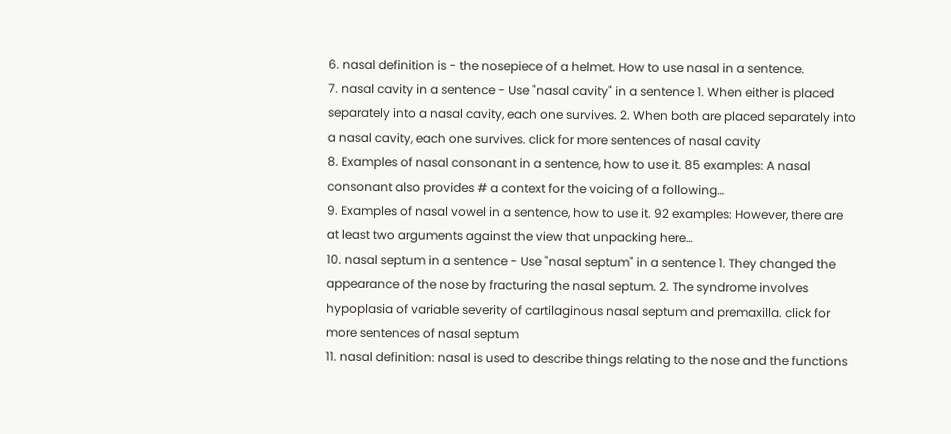6. nasal definition is - the nosepiece of a helmet. How to use nasal in a sentence.
7. nasal cavity in a sentence - Use "nasal cavity" in a sentence 1. When either is placed separately into a nasal cavity, each one survives. 2. When both are placed separately into a nasal cavity, each one survives. click for more sentences of nasal cavity
8. Examples of nasal consonant in a sentence, how to use it. 85 examples: A nasal consonant also provides # a context for the voicing of a following…
9. Examples of nasal vowel in a sentence, how to use it. 92 examples: However, there are at least two arguments against the view that unpacking here…
10. nasal septum in a sentence - Use "nasal septum" in a sentence 1. They changed the appearance of the nose by fracturing the nasal septum. 2. The syndrome involves hypoplasia of variable severity of cartilaginous nasal septum and premaxilla. click for more sentences of nasal septum
11. nasal definition: nasal is used to describe things relating to the nose and the functions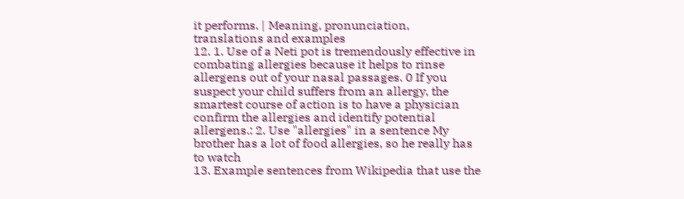it performs. | Meaning, pronunciation, translations and examples
12. 1. Use of a Neti pot is tremendously effective in combating allergies because it helps to rinse allergens out of your nasal passages. 0 If you suspect your child suffers from an allergy, the smartest course of action is to have a physician confirm the allergies and identify potential allergens.: 2. Use "allergies" in a sentence My brother has a lot of food allergies, so he really has to watch
13. Example sentences from Wikipedia that use the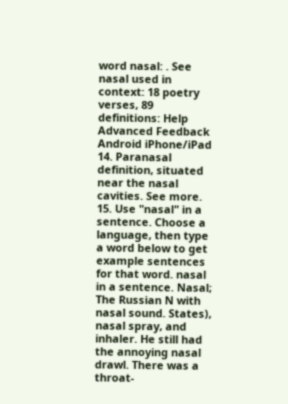word nasal: . See nasal used in context: 18 poetry verses, 89 definitions: Help Advanced Feedback Android iPhone/iPad
14. Paranasal definition, situated near the nasal cavities. See more.
15. Use "nasal" in a sentence. Choose a language, then type a word below to get example sentences for that word. nasal in a sentence. Nasal; The Russian N with nasal sound. States), nasal spray, and inhaler. He still had the annoying nasal drawl. There was a throat-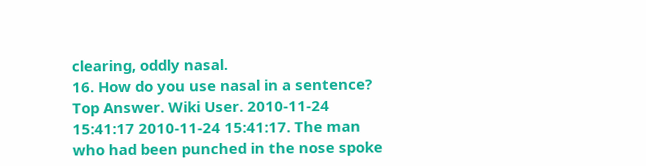clearing, oddly nasal.
16. How do you use nasal in a sentence? Top Answer. Wiki User. 2010-11-24 15:41:17 2010-11-24 15:41:17. The man who had been punched in the nose spoke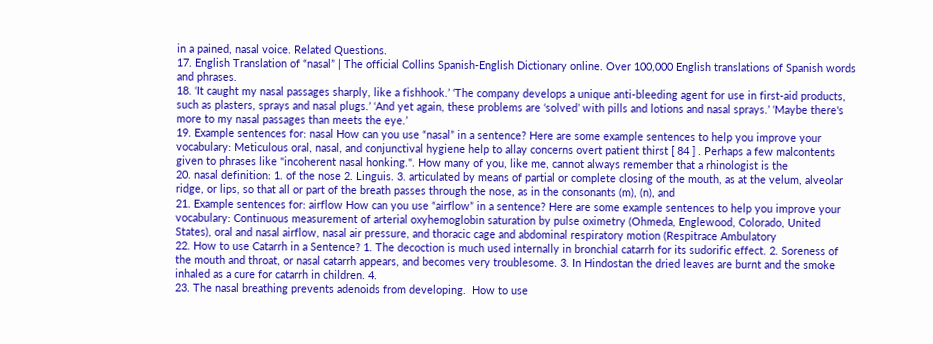in a pained, nasal voice. Related Questions.
17. English Translation of “nasal” | The official Collins Spanish-English Dictionary online. Over 100,000 English translations of Spanish words and phrases.
18. ‘It caught my nasal passages sharply, like a fishhook.’ ‘The company develops a unique anti-bleeding agent for use in first-aid products, such as plasters, sprays and nasal plugs.’ ‘And yet again, these problems are ‘solved’ with pills and lotions and nasal sprays.’ ‘Maybe there's more to my nasal passages than meets the eye.’
19. Example sentences for: nasal How can you use “nasal” in a sentence? Here are some example sentences to help you improve your vocabulary: Meticulous oral, nasal, and conjunctival hygiene help to allay concerns overt patient thirst [ 84 ] . Perhaps a few malcontents given to phrases like "incoherent nasal honking.". How many of you, like me, cannot always remember that a rhinologist is the
20. nasal definition: 1. of the nose 2. Linguis. 3. articulated by means of partial or complete closing of the mouth, as at the velum, alveolar ridge, or lips, so that all or part of the breath passes through the nose, as in the consonants (m), (n), and
21. Example sentences for: airflow How can you use “airflow” in a sentence? Here are some example sentences to help you improve your vocabulary: Continuous measurement of arterial oxyhemoglobin saturation by pulse oximetry (Ohmeda, Englewood, Colorado, United States), oral and nasal airflow, nasal air pressure, and thoracic cage and abdominal respiratory motion (Respitrace Ambulatory
22. How to use Catarrh in a Sentence? 1. The decoction is much used internally in bronchial catarrh for its sudorific effect. 2. Soreness of the mouth and throat, or nasal catarrh appears, and becomes very troublesome. 3. In Hindostan the dried leaves are burnt and the smoke inhaled as a cure for catarrh in children. 4.
23. The nasal breathing prevents adenoids from developing.  How to use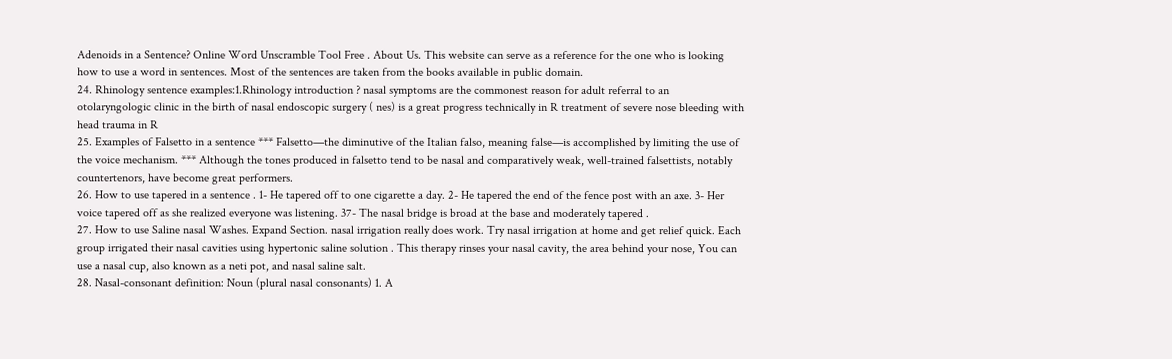Adenoids in a Sentence? Online Word Unscramble Tool Free . About Us. This website can serve as a reference for the one who is looking how to use a word in sentences. Most of the sentences are taken from the books available in public domain.
24. Rhinology sentence examples:1.Rhinology introduction ? nasal symptoms are the commonest reason for adult referral to an otolaryngologic clinic in the birth of nasal endoscopic surgery ( nes) is a great progress technically in R treatment of severe nose bleeding with head trauma in R
25. Examples of Falsetto in a sentence *** Falsetto—the diminutive of the Italian falso, meaning false—is accomplished by limiting the use of the voice mechanism. *** Although the tones produced in falsetto tend to be nasal and comparatively weak, well-trained falsettists, notably countertenors, have become great performers.
26. How to use tapered in a sentence . 1- He tapered off to one cigarette a day. 2- He tapered the end of the fence post with an axe. 3- Her voice tapered off as she realized everyone was listening. 37- The nasal bridge is broad at the base and moderately tapered .
27. How to use Saline nasal Washes. Expand Section. nasal irrigation really does work. Try nasal irrigation at home and get relief quick. Each group irrigated their nasal cavities using hypertonic saline solution . This therapy rinses your nasal cavity, the area behind your nose, You can use a nasal cup, also known as a neti pot, and nasal saline salt.
28. Nasal-consonant definition: Noun (plural nasal consonants) 1. A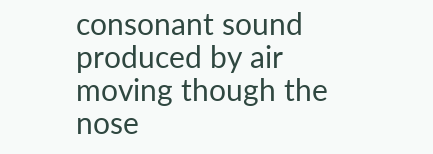consonant sound produced by air moving though the nose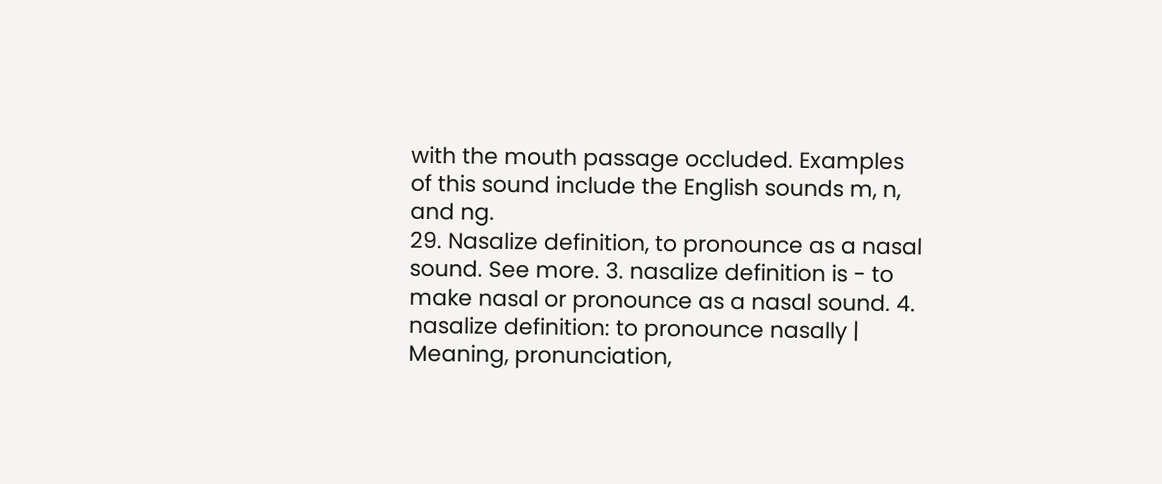with the mouth passage occluded. Examples of this sound include the English sounds m, n, and ng.
29. Nasalize definition, to pronounce as a nasal sound. See more. 3. nasalize definition is - to make nasal or pronounce as a nasal sound. 4. nasalize definition: to pronounce nasally | Meaning, pronunciation,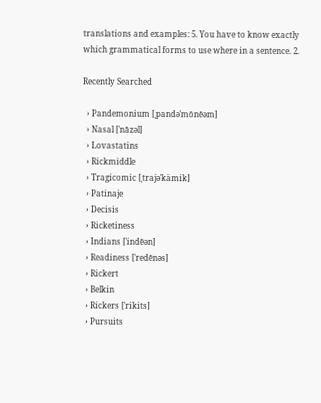translations and examples: 5. You have to know exactly which grammatical forms to use where in a sentence. 2.

Recently Searched

  › Pandemonium [ˌpandəˈmōnēəm]
  › Nasal [ˈnāzəl]
  › Lovastatins
  › Rickmiddle
  › Tragicomic [ˌtrajəˈkämik]
  › Patinaje
  › Decisis
  › Ricketiness
  › Indians [ˈindēən]
  › Readiness [ˈredēnəs]
  › Rickert
  › Belkin
  › Rickers [ˈrikits]
  › Pursuits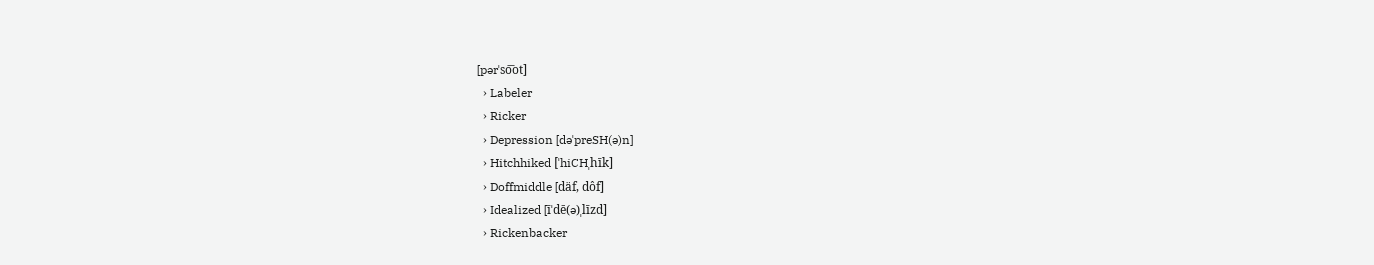[pərˈso͞ot]
  › Labeler
  › Ricker
  › Depression [dəˈpreSH(ə)n]
  › Hitchhiked [ˈhiCHˌhīk]
  › Doffmiddle [däf, dôf]
  › Idealized [īˈdē(ə)ˌlīzd]
  › Rickenbacker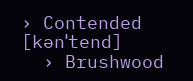› Contended [kənˈtend]
  › Brushwood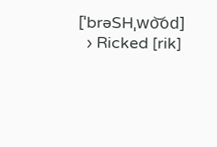[ˈbrəSHˌwo͝od]
  › Ricked [rik]